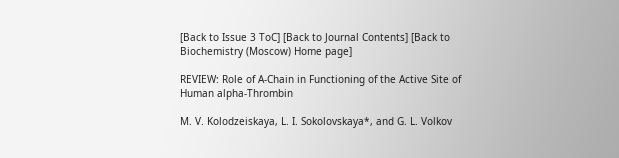[Back to Issue 3 ToC] [Back to Journal Contents] [Back to Biochemistry (Moscow) Home page]

REVIEW: Role of A-Chain in Functioning of the Active Site of Human alpha-Thrombin

M. V. Kolodzeiskaya, L. I. Sokolovskaya*, and G. L. Volkov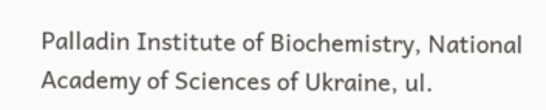Palladin Institute of Biochemistry, National Academy of Sciences of Ukraine, ul.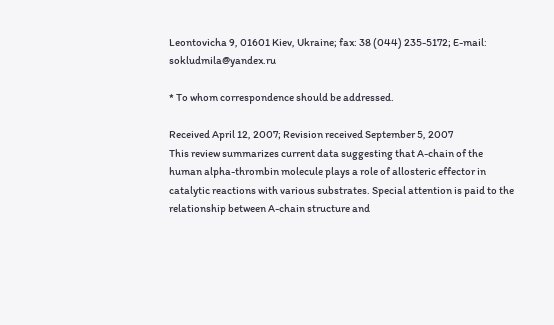Leontovicha 9, 01601 Kiev, Ukraine; fax: 38 (044) 235-5172; E-mail: sokludmila@yandex.ru

* To whom correspondence should be addressed.

Received April 12, 2007; Revision received September 5, 2007
This review summarizes current data suggesting that A-chain of the human alpha-thrombin molecule plays a role of allosteric effector in catalytic reactions with various substrates. Special attention is paid to the relationship between A-chain structure and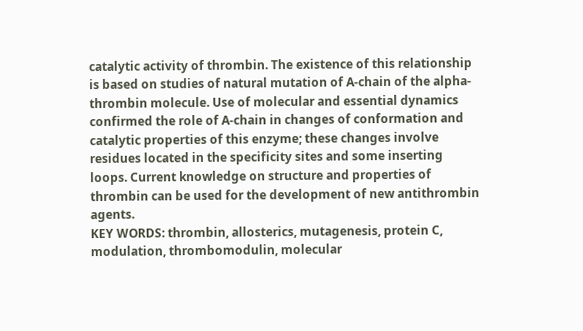catalytic activity of thrombin. The existence of this relationship is based on studies of natural mutation of A-chain of the alpha-thrombin molecule. Use of molecular and essential dynamics confirmed the role of A-chain in changes of conformation and catalytic properties of this enzyme; these changes involve residues located in the specificity sites and some inserting loops. Current knowledge on structure and properties of thrombin can be used for the development of new antithrombin agents.
KEY WORDS: thrombin, allosterics, mutagenesis, protein C, modulation, thrombomodulin, molecular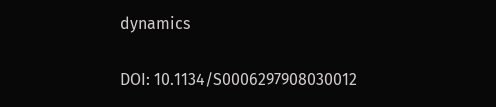dynamics

DOI: 10.1134/S0006297908030012